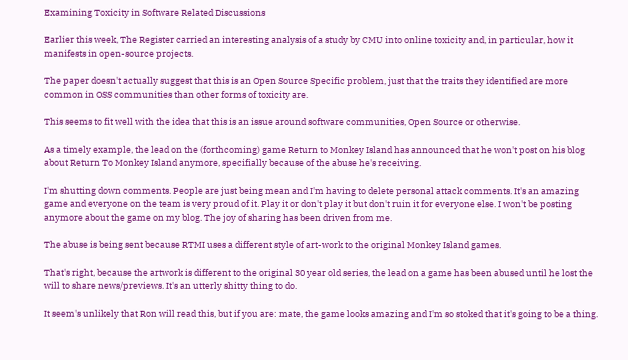Examining Toxicity in Software Related Discussions

Earlier this week, The Register carried an interesting analysis of a study by CMU into online toxicity and, in particular, how it manifests in open-source projects.

The paper doesn't actually suggest that this is an Open Source Specific problem, just that the traits they identified are more common in OSS communities than other forms of toxicity are.

This seems to fit well with the idea that this is an issue around software communities, Open Source or otherwise.

As a timely example, the lead on the (forthcoming) game Return to Monkey Island has announced that he won't post on his blog about Return To Monkey Island anymore, specifially because of the abuse he's receiving.

I'm shutting down comments. People are just being mean and I'm having to delete personal attack comments. It's an amazing game and everyone on the team is very proud of it. Play it or don't play it but don't ruin it for everyone else. I won't be posting anymore about the game on my blog. The joy of sharing has been driven from me.

The abuse is being sent because RTMI uses a different style of art-work to the original Monkey Island games.

That's right, because the artwork is different to the original 30 year old series, the lead on a game has been abused until he lost the will to share news/previews. It's an utterly shitty thing to do.

It seem's unlikely that Ron will read this, but if you are: mate, the game looks amazing and I'm so stoked that it's going to be a thing.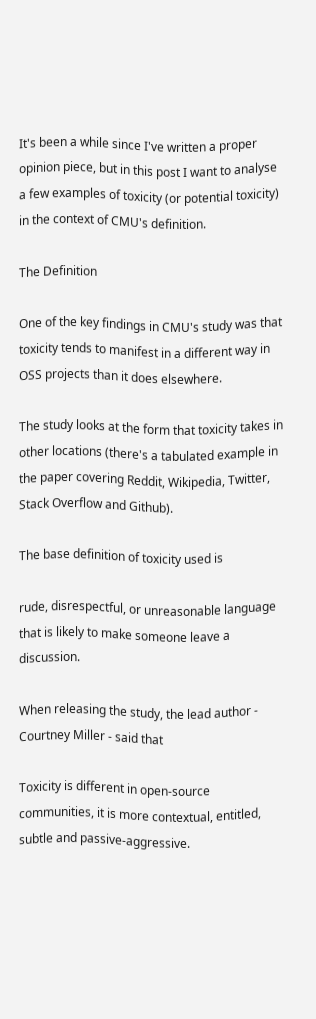It's been a while since I've written a proper opinion piece, but in this post I want to analyse a few examples of toxicity (or potential toxicity) in the context of CMU's definition.

The Definition

One of the key findings in CMU's study was that toxicity tends to manifest in a different way in OSS projects than it does elsewhere.

The study looks at the form that toxicity takes in other locations (there's a tabulated example in the paper covering Reddit, Wikipedia, Twitter, Stack Overflow and Github).

The base definition of toxicity used is

rude, disrespectful, or unreasonable language that is likely to make someone leave a discussion.

When releasing the study, the lead author - Courtney Miller - said that

Toxicity is different in open-source communities, it is more contextual, entitled, subtle and passive-aggressive.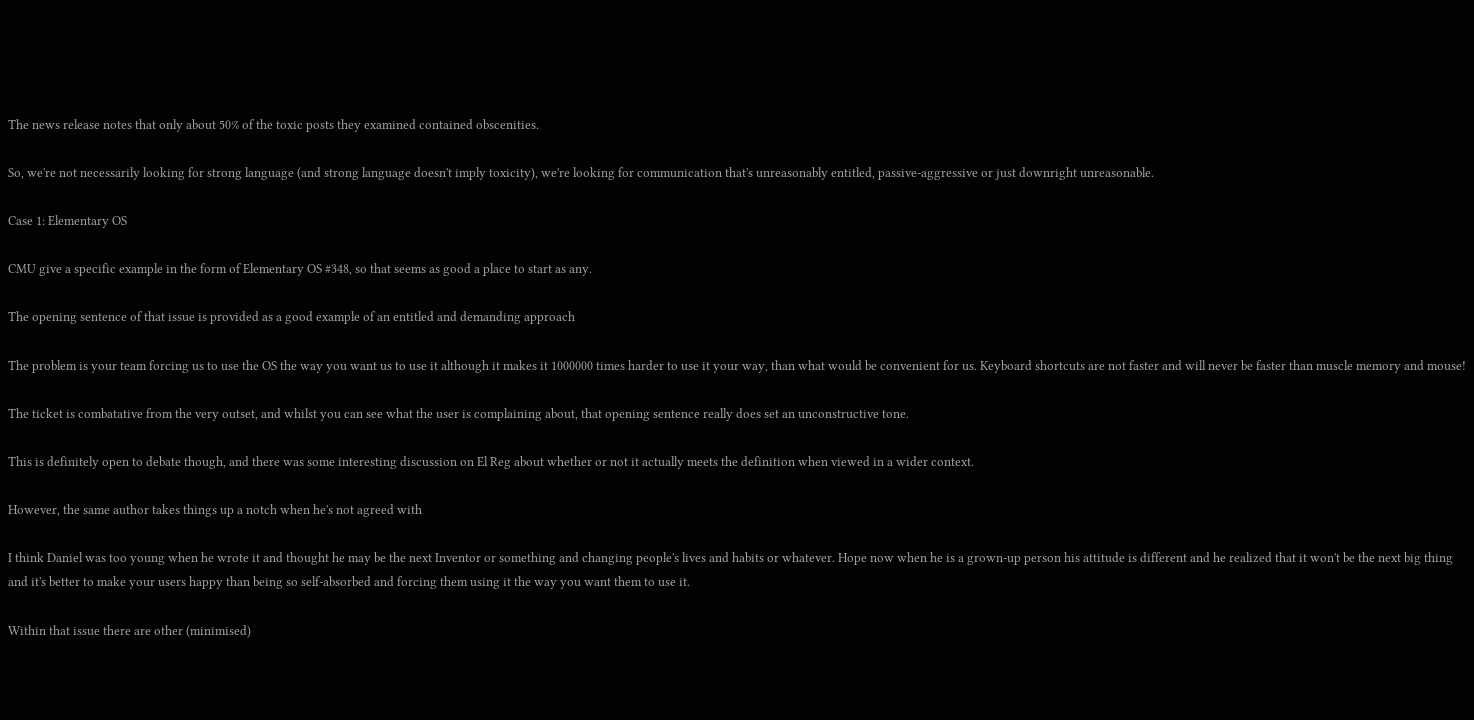The news release notes that only about 50% of the toxic posts they examined contained obscenities.

So, we're not necessarily looking for strong language (and strong language doesn't imply toxicity), we're looking for communication that's unreasonably entitled, passive-aggressive or just downright unreasonable.

Case 1: Elementary OS

CMU give a specific example in the form of Elementary OS #348, so that seems as good a place to start as any.

The opening sentence of that issue is provided as a good example of an entitled and demanding approach

The problem is your team forcing us to use the OS the way you want us to use it although it makes it 1000000 times harder to use it your way, than what would be convenient for us. Keyboard shortcuts are not faster and will never be faster than muscle memory and mouse!

The ticket is combatative from the very outset, and whilst you can see what the user is complaining about, that opening sentence really does set an unconstructive tone.

This is definitely open to debate though, and there was some interesting discussion on El Reg about whether or not it actually meets the definition when viewed in a wider context.

However, the same author takes things up a notch when he's not agreed with

I think Daniel was too young when he wrote it and thought he may be the next Inventor or something and changing people's lives and habits or whatever. Hope now when he is a grown-up person his attitude is different and he realized that it won't be the next big thing and it's better to make your users happy than being so self-absorbed and forcing them using it the way you want them to use it.

Within that issue there are other (minimised)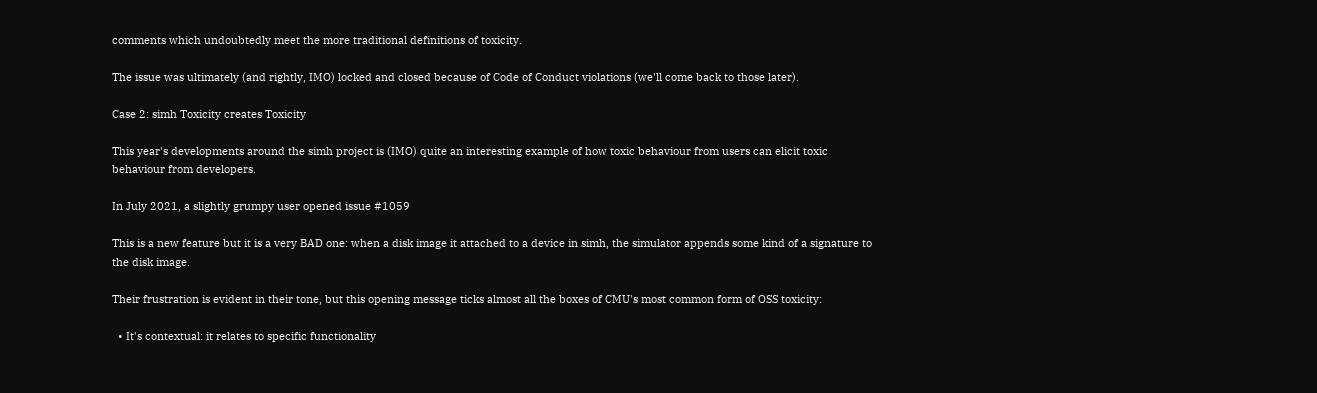comments which undoubtedly meet the more traditional definitions of toxicity.

The issue was ultimately (and rightly, IMO) locked and closed because of Code of Conduct violations (we'll come back to those later).

Case 2: simh Toxicity creates Toxicity

This year's developments around the simh project is (IMO) quite an interesting example of how toxic behaviour from users can elicit toxic behaviour from developers.

In July 2021, a slightly grumpy user opened issue #1059

This is a new feature but it is a very BAD one: when a disk image it attached to a device in simh, the simulator appends some kind of a signature to the disk image.

Their frustration is evident in their tone, but this opening message ticks almost all the boxes of CMU's most common form of OSS toxicity:

  • It's contextual: it relates to specific functionality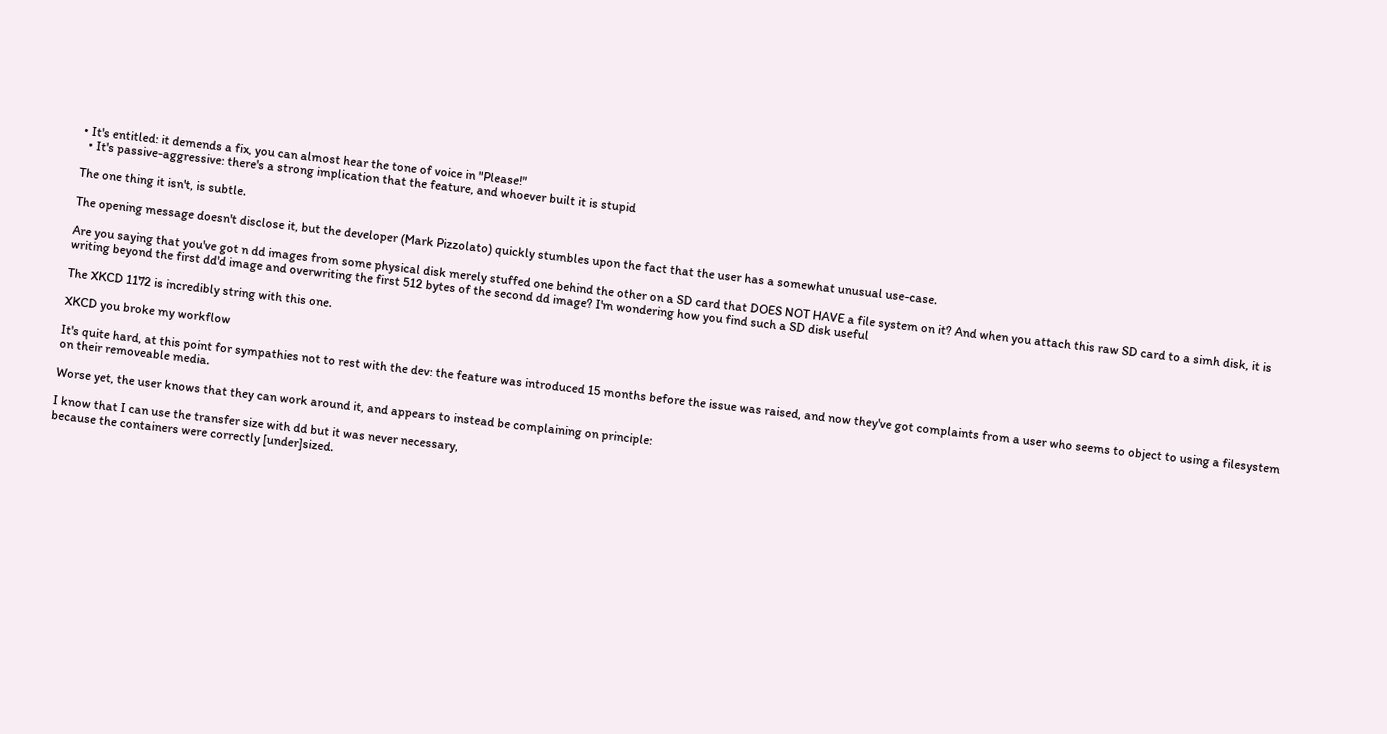• It's entitled: it demends a fix, you can almost hear the tone of voice in "Please!"
  • It's passive-aggressive: there's a strong implication that the feature, and whoever built it is stupid

The one thing it isn't, is subtle.

The opening message doesn't disclose it, but the developer (Mark Pizzolato) quickly stumbles upon the fact that the user has a somewhat unusual use-case.

Are you saying that you've got n dd images from some physical disk merely stuffed one behind the other on a SD card that DOES NOT HAVE a file system on it? And when you attach this raw SD card to a simh disk, it is writing beyond the first dd'd image and overwriting the first 512 bytes of the second dd image? I'm wondering how you find such a SD disk useful

The XKCD 1172 is incredibly string with this one.

XKCD you broke my workflow

It's quite hard, at this point for sympathies not to rest with the dev: the feature was introduced 15 months before the issue was raised, and now they've got complaints from a user who seems to object to using a filesystem on their removeable media.

Worse yet, the user knows that they can work around it, and appears to instead be complaining on principle:

I know that I can use the transfer size with dd but it was never necessary,
because the containers were correctly [under]sized.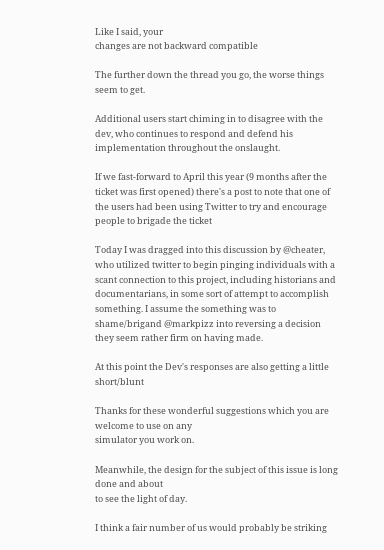Like I said, your
changes are not backward compatible

The further down the thread you go, the worse things seem to get.

Additional users start chiming in to disagree with the dev, who continues to respond and defend his implementation throughout the onslaught.

If we fast-forward to April this year (9 months after the ticket was first opened) there's a post to note that one of the users had been using Twitter to try and encourage people to brigade the ticket

Today I was dragged into this discussion by @cheater, who utilized twitter to begin pinging individuals with a scant connection to this project, including historians and documentarians, in some sort of attempt to accomplish something. I assume the something was to shame/brigand @markpizz into reversing a decision they seem rather firm on having made.

At this point the Dev's responses are also getting a little short/blunt

Thanks for these wonderful suggestions which you are welcome to use on any
simulator you work on.

Meanwhile, the design for the subject of this issue is long done and about
to see the light of day.

I think a fair number of us would probably be striking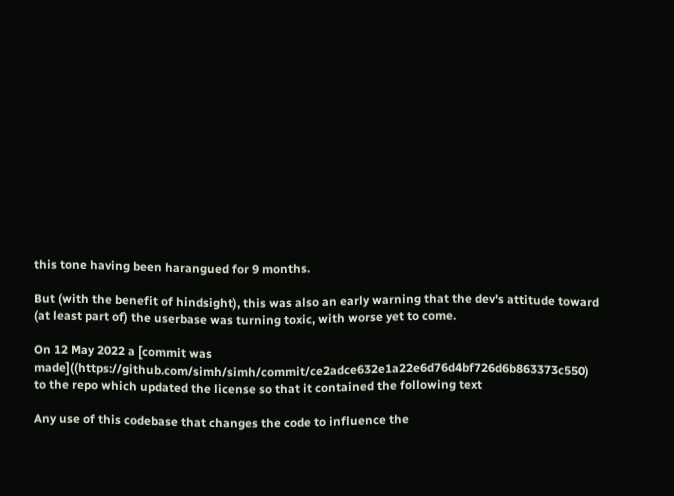this tone having been harangued for 9 months.

But (with the benefit of hindsight), this was also an early warning that the dev's attitude toward (at least part of) the userbase was turning toxic, with worse yet to come.

On 12 May 2022 a [commit was made]((https://github.com/simh/simh/commit/ce2adce632e1a22e6d76d4bf726d6b863373c550) to the repo which updated the license so that it contained the following text

Any use of this codebase that changes the code to influence the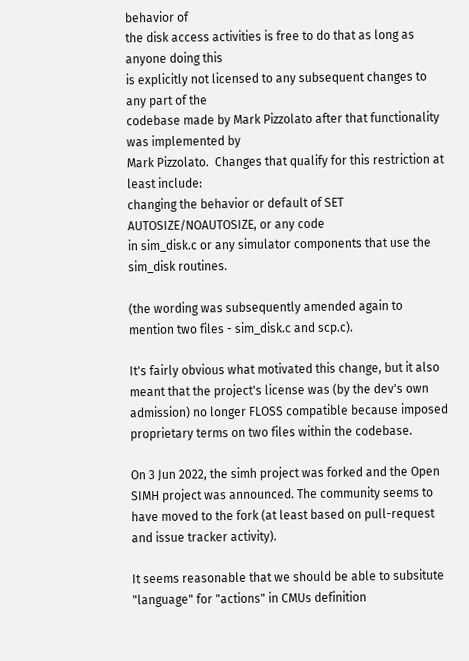behavior of
the disk access activities is free to do that as long as anyone doing this
is explicitly not licensed to any subsequent changes to any part of the
codebase made by Mark Pizzolato after that functionality was implemented by
Mark Pizzolato.  Changes that qualify for this restriction at least include:
changing the behavior or default of SET AUTOSIZE/NOAUTOSIZE, or any code
in sim_disk.c or any simulator components that use the sim_disk routines.

(the wording was subsequently amended again to mention two files - sim_disk.c and scp.c).

It's fairly obvious what motivated this change, but it also meant that the project's license was (by the dev's own admission) no longer FLOSS compatible because imposed proprietary terms on two files within the codebase.

On 3 Jun 2022, the simh project was forked and the Open SIMH project was announced. The community seems to have moved to the fork (at least based on pull-request and issue tracker activity).

It seems reasonable that we should be able to subsitute "language" for "actions" in CMUs definition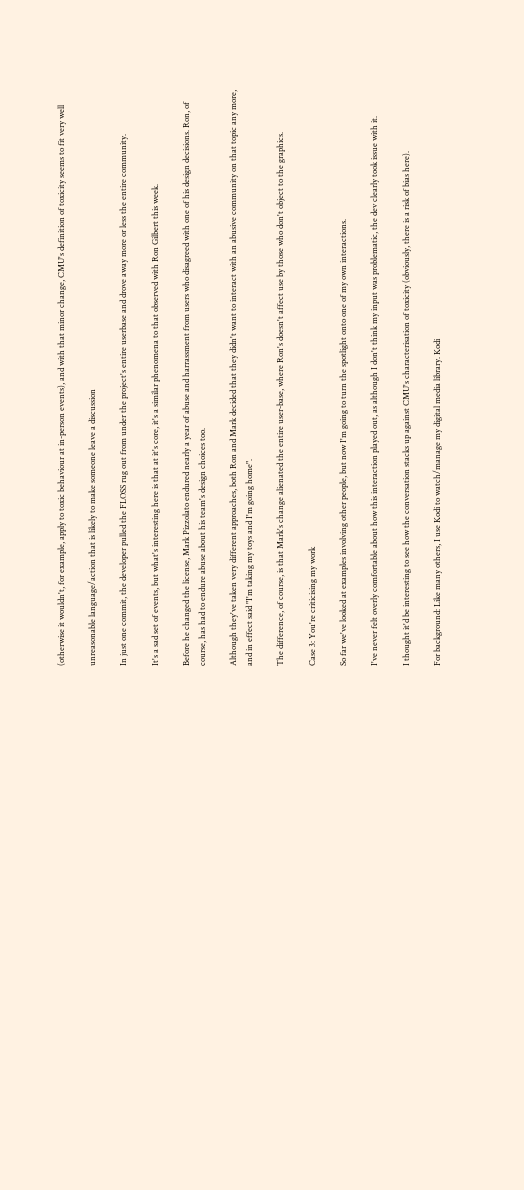(otherwise it wouldn't, for example, apply to toxic behaviour at in-person events), and with that minor change, CMU's definition of toxicity seems to fit very well

unreasonable language/action that is likely to make someone leave a discussion

In just one commit, the developer pulled the FLOSS rug out from under the project's entire userbase and drove away more or less the entire community.

It's a sad set of events, but what's interesting here is that at it's core, it's a similar phenomena to that observed with Ron Gilbert this week.

Before he changed the license, Mark Pizzolato endured nearly a year of abuse and harrassment from users who disagreed with one of his design decisions. Ron, of course, has had to endure abuse about his team's design choices too.

Although they've taken very different approaches, both Ron and Mark decided that they didn't want to interact with an abusive community on that topic any more, and in effect said "I'm taking my toys and I'm going home".

The difference, of course, is that Mark's change alienated the entire user-base, where Ron's doesn't affect use by those who don't object to the graphics.

Case 3: You're criticising my work

So far we've looked at examples involving other people, but now I'm going to turn the spotlight onto one of my own interactions.

I've never felt overly comfortable about how this interaction played out, as although I don't think my input was problematic, the dev clearly took issue with it.

I thought it'd be interesting to see how the conversation stacks up against CMU's characterisation of toxicity (obviously, there is a risk of bias here).

For background: Like many others, I use Kodi to watch/manage my digital media library. Kodi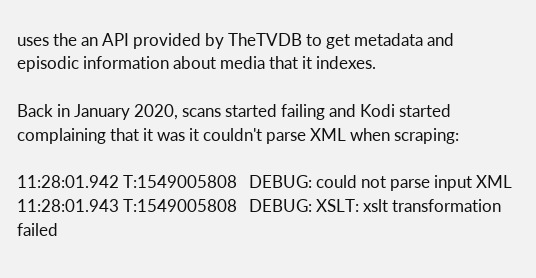uses the an API provided by TheTVDB to get metadata and episodic information about media that it indexes.

Back in January 2020, scans started failing and Kodi started complaining that it was it couldn't parse XML when scraping:

11:28:01.942 T:1549005808   DEBUG: could not parse input XML
11:28:01.943 T:1549005808   DEBUG: XSLT: xslt transformation failed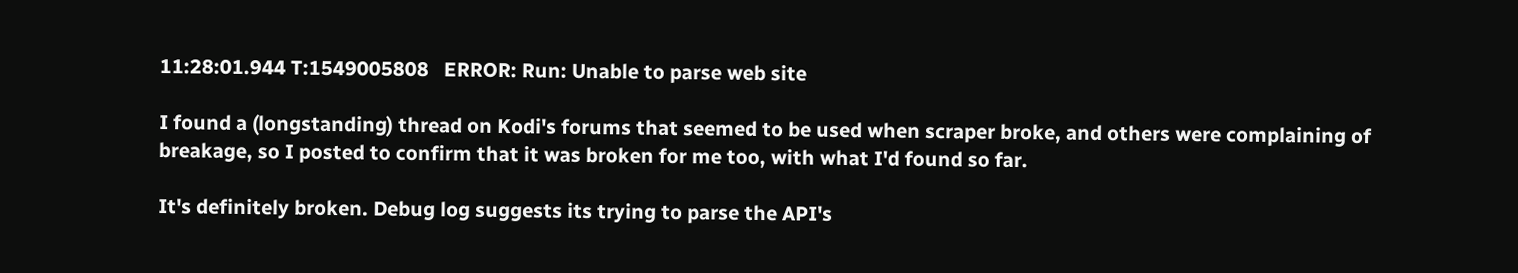11:28:01.944 T:1549005808   ERROR: Run: Unable to parse web site

I found a (longstanding) thread on Kodi's forums that seemed to be used when scraper broke, and others were complaining of breakage, so I posted to confirm that it was broken for me too, with what I'd found so far.

It's definitely broken. Debug log suggests its trying to parse the API's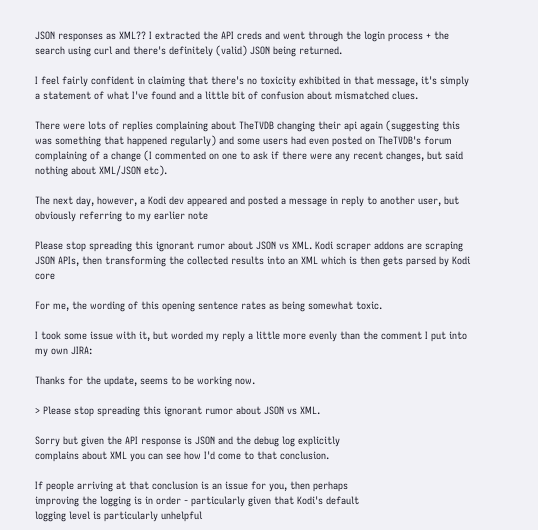JSON responses as XML?? I extracted the API creds and went through the login process + the search using curl and there's definitely (valid) JSON being returned.

I feel fairly confident in claiming that there's no toxicity exhibited in that message, it's simply a statement of what I've found and a little bit of confusion about mismatched clues.

There were lots of replies complaining about TheTVDB changing their api again (suggesting this was something that happened regularly) and some users had even posted on TheTVDB's forum complaining of a change (I commented on one to ask if there were any recent changes, but said nothing about XML/JSON etc).

The next day, however, a Kodi dev appeared and posted a message in reply to another user, but obviously referring to my earlier note

Please stop spreading this ignorant rumor about JSON vs XML. Kodi scraper addons are scraping JSON APIs, then transforming the collected results into an XML which is then gets parsed by Kodi core

For me, the wording of this opening sentence rates as being somewhat toxic.

I took some issue with it, but worded my reply a little more evenly than the comment I put into my own JIRA:

Thanks for the update, seems to be working now.

> Please stop spreading this ignorant rumor about JSON vs XML.

Sorry but given the API response is JSON and the debug log explicitly
complains about XML you can see how I'd come to that conclusion.

If people arriving at that conclusion is an issue for you, then perhaps
improving the logging is in order - particularly given that Kodi's default
logging level is particularly unhelpful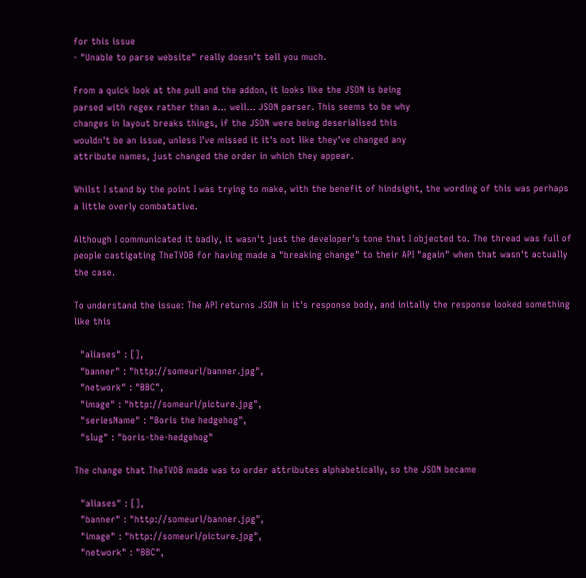for this issue
- "Unable to parse website" really doesn't tell you much.

From a quick look at the pull and the addon, it looks like the JSON is being
parsed with regex rather than a... well... JSON parser. This seems to be why
changes in layout breaks things, if the JSON were being deserialised this
wouldn't be an issue, unless I've missed it it's not like they've changed any
attribute names, just changed the order in which they appear.

Whilst I stand by the point I was trying to make, with the benefit of hindsight, the wording of this was perhaps a little overly combatative.

Although I communicated it badly, it wasn't just the developer's tone that I objected to. The thread was full of people castigating TheTVDB for having made a "breaking change" to their API "again" when that wasn't actually the case.

To understand the issue: The API returns JSON in it's response body, and initally the response looked something like this

  "aliases" : [],
  "banner" : "http://someurl/banner.jpg",
  "network" : "BBC",
  "image" : "http://someurl/picture.jpg",
  "seriesName" : "Boris the hedgehog",
  "slug" : "boris-the-hedgehog"

The change that TheTVDB made was to order attributes alphabetically, so the JSON became

  "aliases" : [],
  "banner" : "http://someurl/banner.jpg",
  "image" : "http://someurl/picture.jpg",
  "network" : "BBC",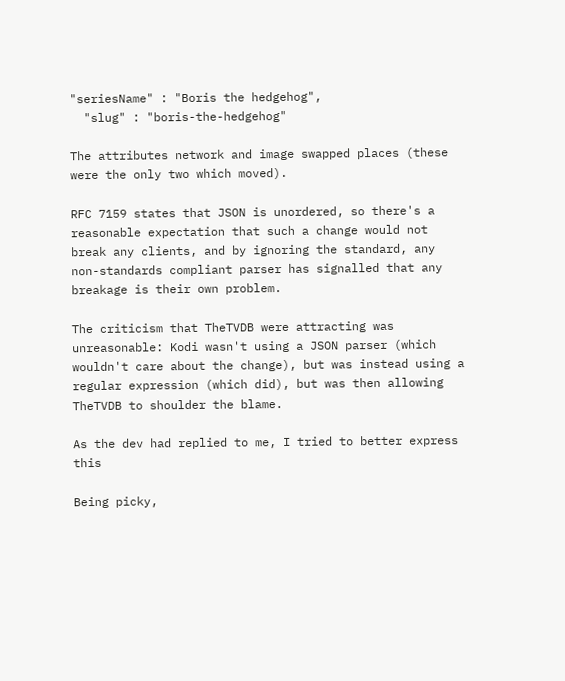"seriesName" : "Boris the hedgehog",
  "slug" : "boris-the-hedgehog"

The attributes network and image swapped places (these were the only two which moved).

RFC 7159 states that JSON is unordered, so there's a reasonable expectation that such a change would not break any clients, and by ignoring the standard, any non-standards compliant parser has signalled that any breakage is their own problem.

The criticism that TheTVDB were attracting was unreasonable: Kodi wasn't using a JSON parser (which wouldn't care about the change), but was instead using a regular expression (which did), but was then allowing TheTVDB to shoulder the blame.

As the dev had replied to me, I tried to better express this

Being picky,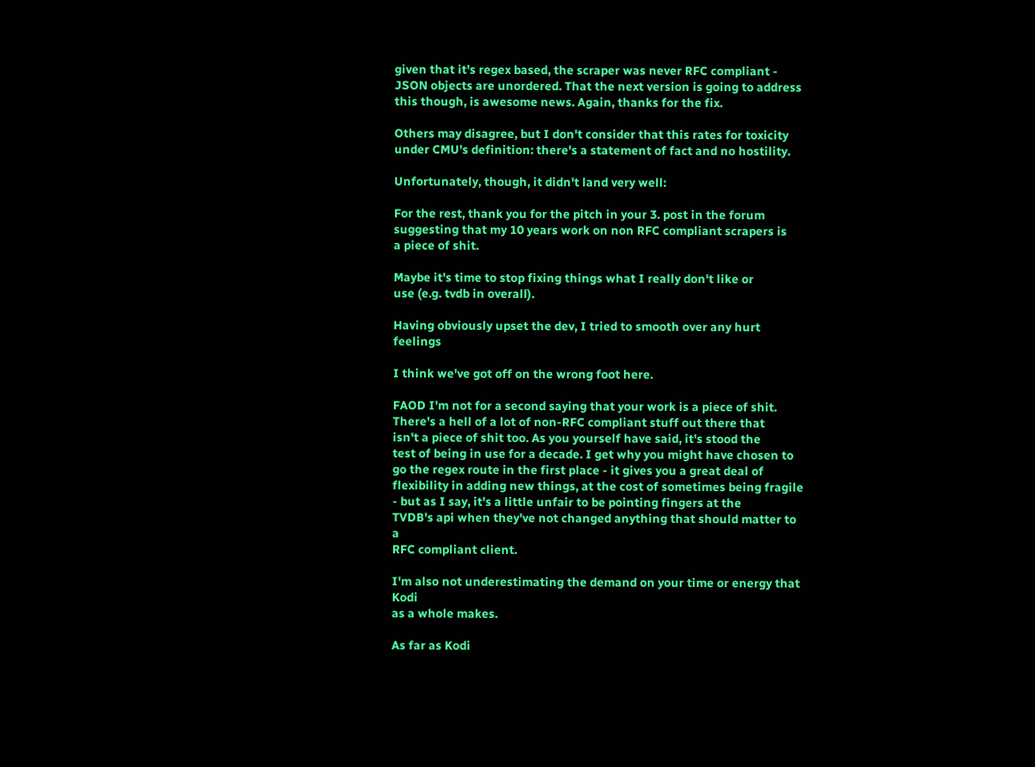given that it's regex based, the scraper was never RFC compliant - JSON objects are unordered. That the next version is going to address this though, is awesome news. Again, thanks for the fix.

Others may disagree, but I don't consider that this rates for toxicity under CMU's definition: there's a statement of fact and no hostility.

Unfortunately, though, it didn't land very well:

For the rest, thank you for the pitch in your 3. post in the forum
suggesting that my 10 years work on non RFC compliant scrapers is
a piece of shit.

Maybe it's time to stop fixing things what I really don't like or
use (e.g. tvdb in overall).

Having obviously upset the dev, I tried to smooth over any hurt feelings

I think we've got off on the wrong foot here.

FAOD I'm not for a second saying that your work is a piece of shit.
There's a hell of a lot of non-RFC compliant stuff out there that
isn't a piece of shit too. As you yourself have said, it's stood the
test of being in use for a decade. I get why you might have chosen to
go the regex route in the first place - it gives you a great deal of
flexibility in adding new things, at the cost of sometimes being fragile
- but as I say, it's a little unfair to be pointing fingers at the
TVDB's api when they've not changed anything that should matter to a
RFC compliant client.

I'm also not underestimating the demand on your time or energy that Kodi
as a whole makes.

As far as Kodi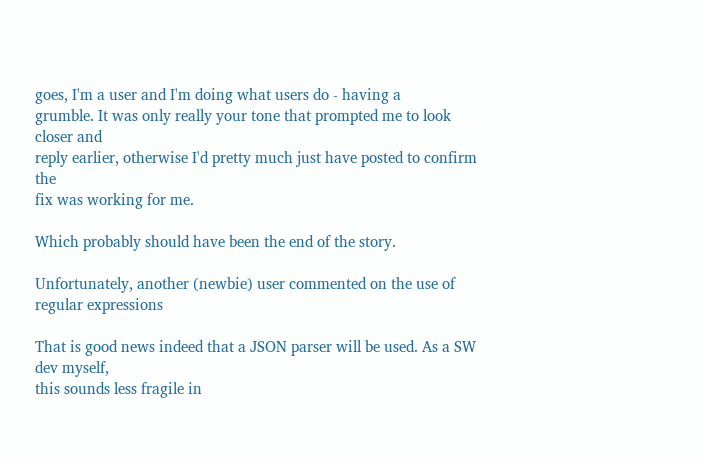goes, I'm a user and I'm doing what users do - having a
grumble. It was only really your tone that prompted me to look closer and
reply earlier, otherwise I'd pretty much just have posted to confirm the
fix was working for me.

Which probably should have been the end of the story.

Unfortunately, another (newbie) user commented on the use of regular expressions

That is good news indeed that a JSON parser will be used. As a SW dev myself,
this sounds less fragile in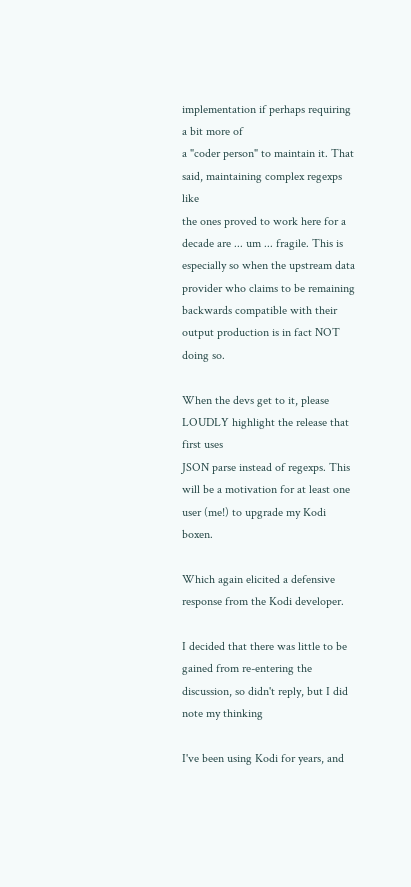implementation if perhaps requiring a bit more of
a "coder person" to maintain it. That said, maintaining complex regexps like
the ones proved to work here for a decade are ... um ... fragile. This is
especially so when the upstream data provider who claims to be remaining
backwards compatible with their output production is in fact NOT doing so.

When the devs get to it, please LOUDLY highlight the release that first uses
JSON parse instead of regexps. This will be a motivation for at least one
user (me!) to upgrade my Kodi boxen.

Which again elicited a defensive response from the Kodi developer.

I decided that there was little to be gained from re-entering the discussion, so didn't reply, but I did note my thinking

I've been using Kodi for years, and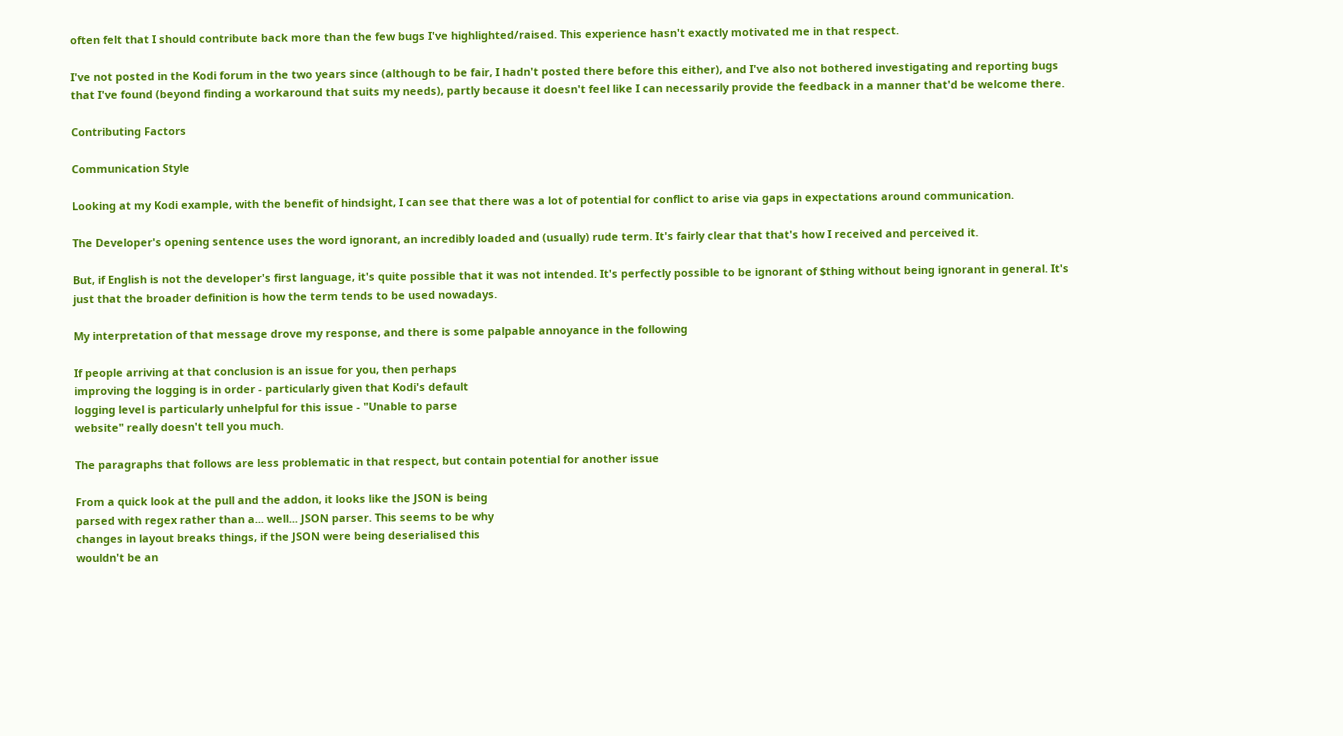often felt that I should contribute back more than the few bugs I've highlighted/raised. This experience hasn't exactly motivated me in that respect.

I've not posted in the Kodi forum in the two years since (although to be fair, I hadn't posted there before this either), and I've also not bothered investigating and reporting bugs that I've found (beyond finding a workaround that suits my needs), partly because it doesn't feel like I can necessarily provide the feedback in a manner that'd be welcome there.

Contributing Factors

Communication Style

Looking at my Kodi example, with the benefit of hindsight, I can see that there was a lot of potential for conflict to arise via gaps in expectations around communication.

The Developer's opening sentence uses the word ignorant, an incredibly loaded and (usually) rude term. It's fairly clear that that's how I received and perceived it.

But, if English is not the developer's first language, it's quite possible that it was not intended. It's perfectly possible to be ignorant of $thing without being ignorant in general. It's just that the broader definition is how the term tends to be used nowadays.

My interpretation of that message drove my response, and there is some palpable annoyance in the following

If people arriving at that conclusion is an issue for you, then perhaps
improving the logging is in order - particularly given that Kodi's default
logging level is particularly unhelpful for this issue - "Unable to parse
website" really doesn't tell you much.

The paragraphs that follows are less problematic in that respect, but contain potential for another issue

From a quick look at the pull and the addon, it looks like the JSON is being
parsed with regex rather than a... well... JSON parser. This seems to be why
changes in layout breaks things, if the JSON were being deserialised this
wouldn't be an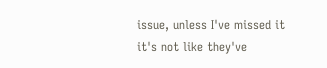issue, unless I've missed it it's not like they've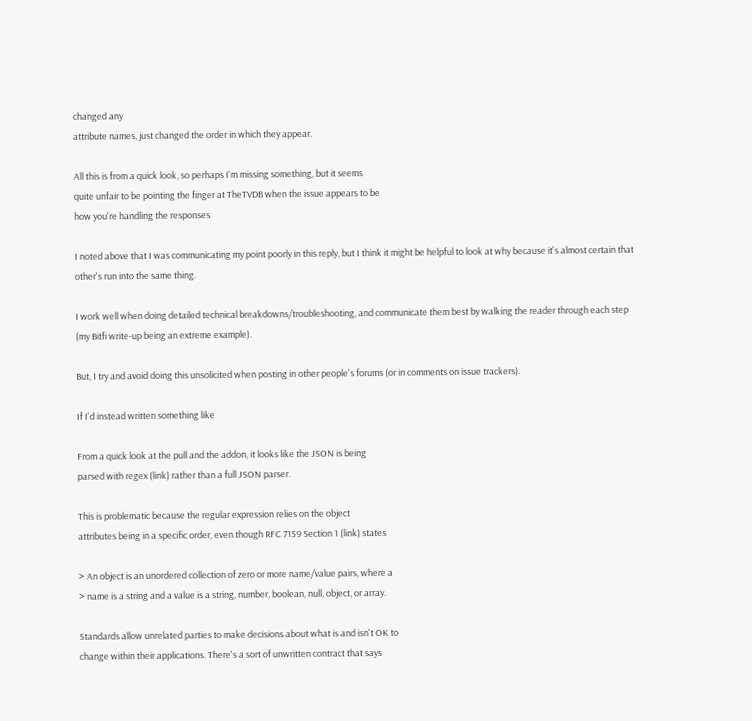changed any
attribute names, just changed the order in which they appear.

All this is from a quick look, so perhaps I'm missing something, but it seems
quite unfair to be pointing the finger at TheTVDB when the issue appears to be
how you're handling the responses

I noted above that I was communicating my point poorly in this reply, but I think it might be helpful to look at why because it's almost certain that other's run into the same thing.

I work well when doing detailed technical breakdowns/troubleshooting, and communicate them best by walking the reader through each step (my Bitfi write-up being an extreme example).

But, I try and avoid doing this unsolicited when posting in other people's forums (or in comments on issue trackers).

If I'd instead written something like

From a quick look at the pull and the addon, it looks like the JSON is being
parsed with regex (link) rather than a full JSON parser.

This is problematic because the regular expression relies on the object
attributes being in a specific order, even though RFC 7159 Section 1 (link) states

> An object is an unordered collection of zero or more name/value pairs, where a
> name is a string and a value is a string, number, boolean, null, object, or array.

Standards allow unrelated parties to make decisions about what is and isn't OK to
change within their applications. There's a sort of unwritten contract that says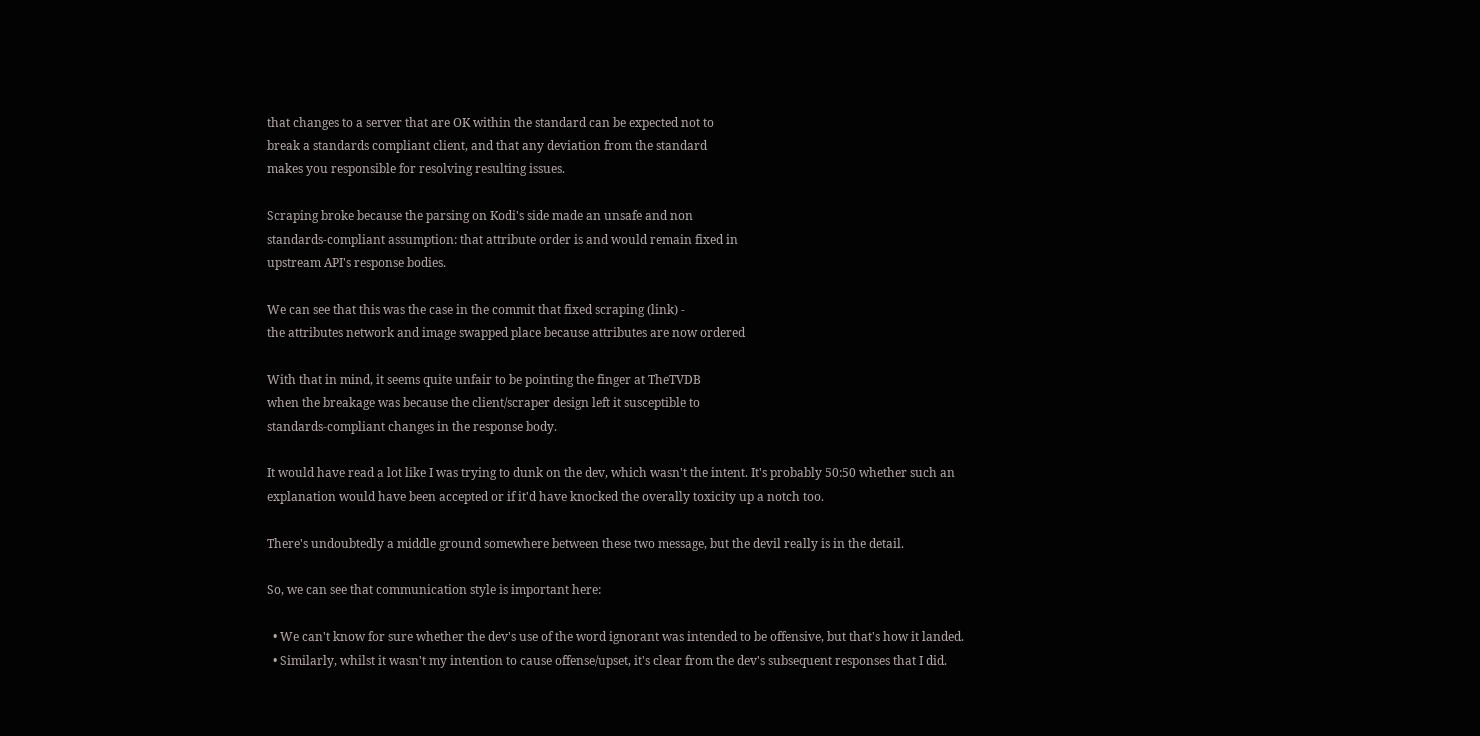that changes to a server that are OK within the standard can be expected not to
break a standards compliant client, and that any deviation from the standard
makes you responsible for resolving resulting issues.

Scraping broke because the parsing on Kodi's side made an unsafe and non
standards-compliant assumption: that attribute order is and would remain fixed in
upstream API's response bodies.

We can see that this was the case in the commit that fixed scraping (link) -
the attributes network and image swapped place because attributes are now ordered

With that in mind, it seems quite unfair to be pointing the finger at TheTVDB
when the breakage was because the client/scraper design left it susceptible to
standards-compliant changes in the response body.

It would have read a lot like I was trying to dunk on the dev, which wasn't the intent. It's probably 50:50 whether such an explanation would have been accepted or if it'd have knocked the overally toxicity up a notch too.

There's undoubtedly a middle ground somewhere between these two message, but the devil really is in the detail.

So, we can see that communication style is important here:

  • We can't know for sure whether the dev's use of the word ignorant was intended to be offensive, but that's how it landed.
  • Similarly, whilst it wasn't my intention to cause offense/upset, it's clear from the dev's subsequent responses that I did.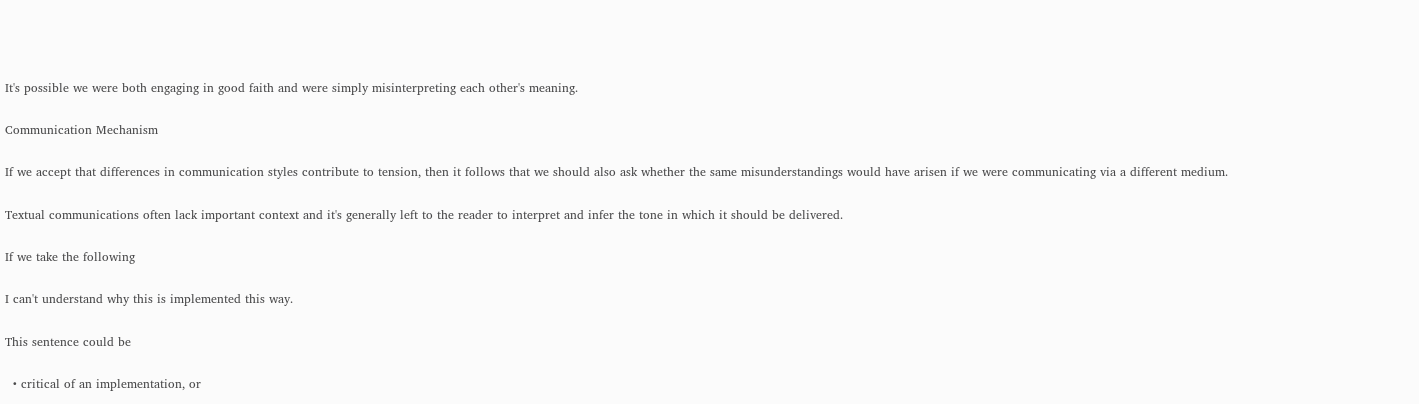It's possible we were both engaging in good faith and were simply misinterpreting each other's meaning.

Communication Mechanism

If we accept that differences in communication styles contribute to tension, then it follows that we should also ask whether the same misunderstandings would have arisen if we were communicating via a different medium.

Textual communications often lack important context and it's generally left to the reader to interpret and infer the tone in which it should be delivered.

If we take the following

I can't understand why this is implemented this way.

This sentence could be

  • critical of an implementation, or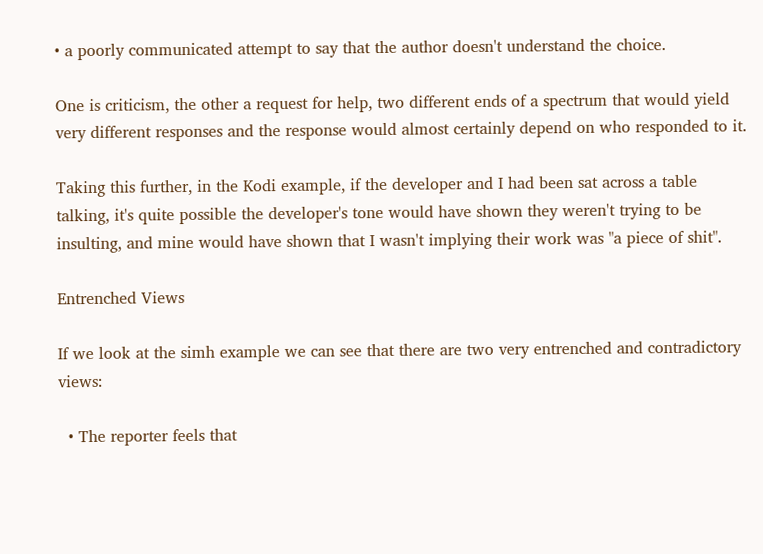• a poorly communicated attempt to say that the author doesn't understand the choice.

One is criticism, the other a request for help, two different ends of a spectrum that would yield very different responses and the response would almost certainly depend on who responded to it.

Taking this further, in the Kodi example, if the developer and I had been sat across a table talking, it's quite possible the developer's tone would have shown they weren't trying to be insulting, and mine would have shown that I wasn't implying their work was "a piece of shit".

Entrenched Views

If we look at the simh example we can see that there are two very entrenched and contradictory views:

  • The reporter feels that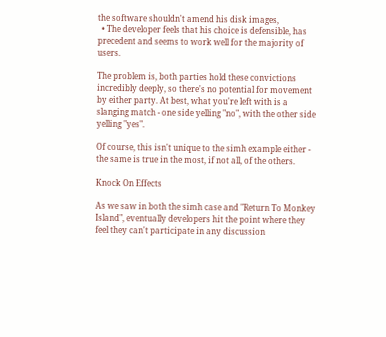the software shouldn't amend his disk images,
  • The developer feels that his choice is defensible, has precedent and seems to work well for the majority of users.

The problem is, both parties hold these convictions incredibly deeply, so there's no potential for movement by either party. At best, what you're left with is a slanging match - one side yelling "no", with the other side yelling "yes".

Of course, this isn't unique to the simh example either - the same is true in the most, if not all, of the others.

Knock On Effects

As we saw in both the simh case and "Return To Monkey Island", eventually developers hit the point where they feel they can't participate in any discussion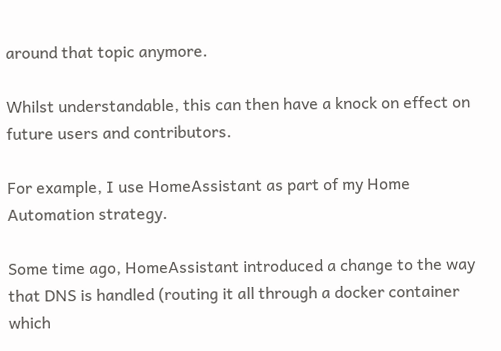around that topic anymore.

Whilst understandable, this can then have a knock on effect on future users and contributors.

For example, I use HomeAssistant as part of my Home Automation strategy.

Some time ago, HomeAssistant introduced a change to the way that DNS is handled (routing it all through a docker container which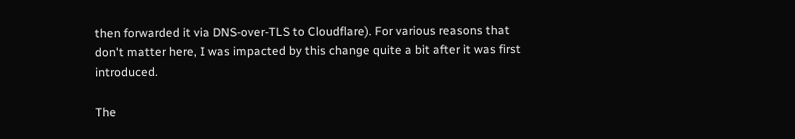then forwarded it via DNS-over-TLS to Cloudflare). For various reasons that don't matter here, I was impacted by this change quite a bit after it was first introduced.

The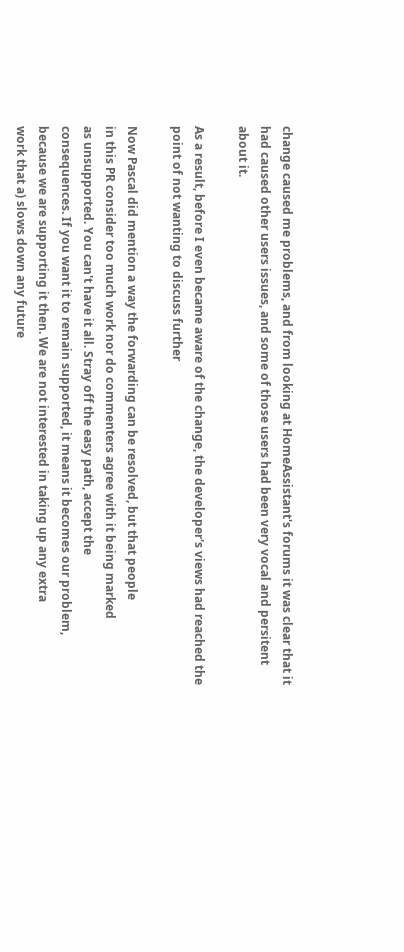change caused me problems, and from looking at HomeAssistant's forums it was clear that it had caused other users issues, and some of those users had been very vocal and persitent about it.

As a result, before I even became aware of the change, the developer's views had reached the point of not wanting to discuss further

Now Pascal did mention a way the forwarding can be resolved, but that people
in this PR consider too much work nor do commenters agree with it being marked
as unsupported. You can't have it all. Stray off the easy path, accept the
consequences. If you want it to remain supported, it means it becomes our problem,
because we are supporting it then. We are not interested in taking up any extra
work that a) slows down any future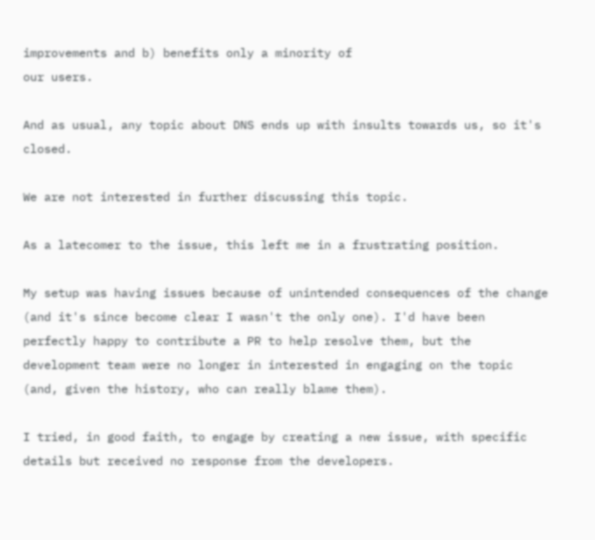improvements and b) benefits only a minority of
our users.

And as usual, any topic about DNS ends up with insults towards us, so it's closed.

We are not interested in further discussing this topic.

As a latecomer to the issue, this left me in a frustrating position.

My setup was having issues because of unintended consequences of the change (and it's since become clear I wasn't the only one). I'd have been perfectly happy to contribute a PR to help resolve them, but the development team were no longer in interested in engaging on the topic (and, given the history, who can really blame them).

I tried, in good faith, to engage by creating a new issue, with specific details but received no response from the developers.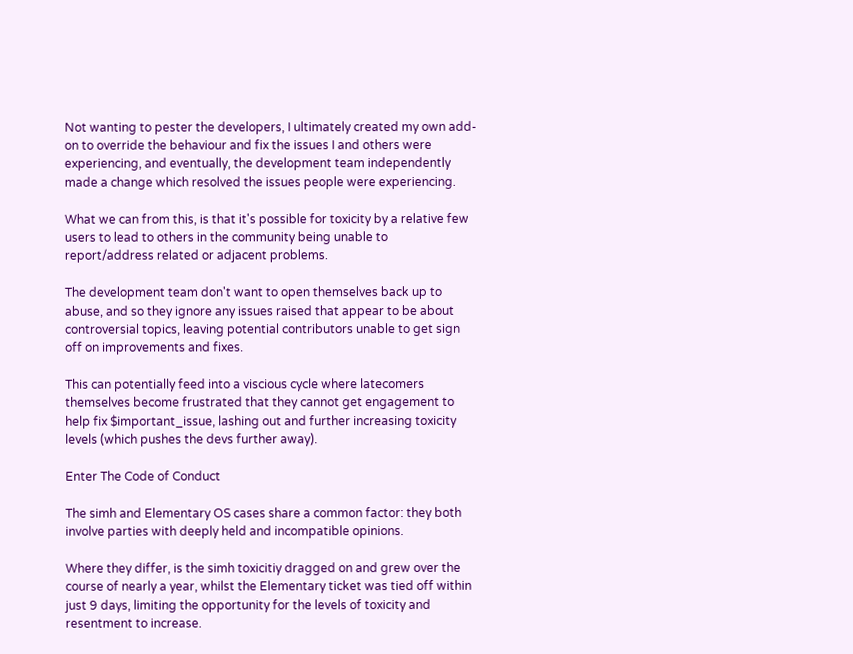Not wanting to pester the developers, I ultimately created my own add-on to override the behaviour and fix the issues I and others were experiencing, and eventually, the development team independently made a change which resolved the issues people were experiencing.

What we can from this, is that it's possible for toxicity by a relative few users to lead to others in the community being unable to report/address related or adjacent problems.

The development team don't want to open themselves back up to abuse, and so they ignore any issues raised that appear to be about controversial topics, leaving potential contributors unable to get sign off on improvements and fixes.

This can potentially feed into a viscious cycle where latecomers themselves become frustrated that they cannot get engagement to help fix $important_issue, lashing out and further increasing toxicity levels (which pushes the devs further away).

Enter The Code of Conduct

The simh and Elementary OS cases share a common factor: they both involve parties with deeply held and incompatible opinions.

Where they differ, is the simh toxicitiy dragged on and grew over the course of nearly a year, whilst the Elementary ticket was tied off within just 9 days, limiting the opportunity for the levels of toxicity and resentment to increase.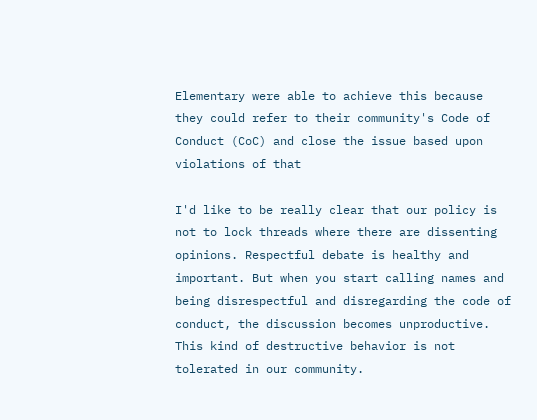Elementary were able to achieve this because they could refer to their community's Code of Conduct (CoC) and close the issue based upon violations of that

I'd like to be really clear that our policy is not to lock threads where there are dissenting opinions. Respectful debate is healthy and important. But when you start calling names and being disrespectful and disregarding the code of conduct, the discussion becomes unproductive. This kind of destructive behavior is not tolerated in our community.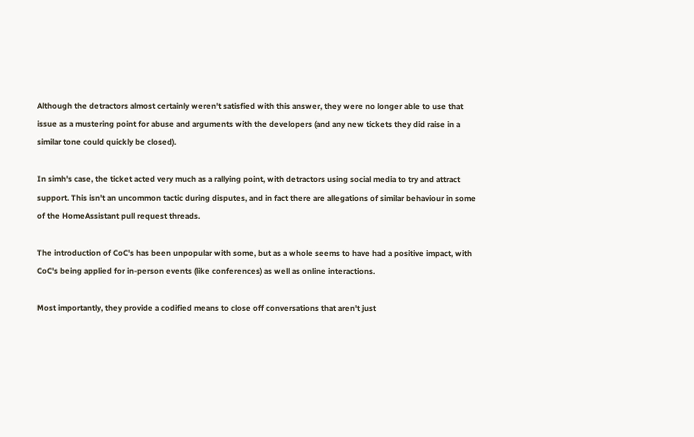Although the detractors almost certainly weren't satisfied with this answer, they were no longer able to use that issue as a mustering point for abuse and arguments with the developers (and any new tickets they did raise in a similar tone could quickly be closed).

In simh's case, the ticket acted very much as a rallying point, with detractors using social media to try and attract support. This isn't an uncommon tactic during disputes, and in fact there are allegations of similar behaviour in some of the HomeAssistant pull request threads.

The introduction of CoC's has been unpopular with some, but as a whole seems to have had a positive impact, with CoC's being applied for in-person events (like conferences) as well as online interactions.

Most importantly, they provide a codified means to close off conversations that aren't just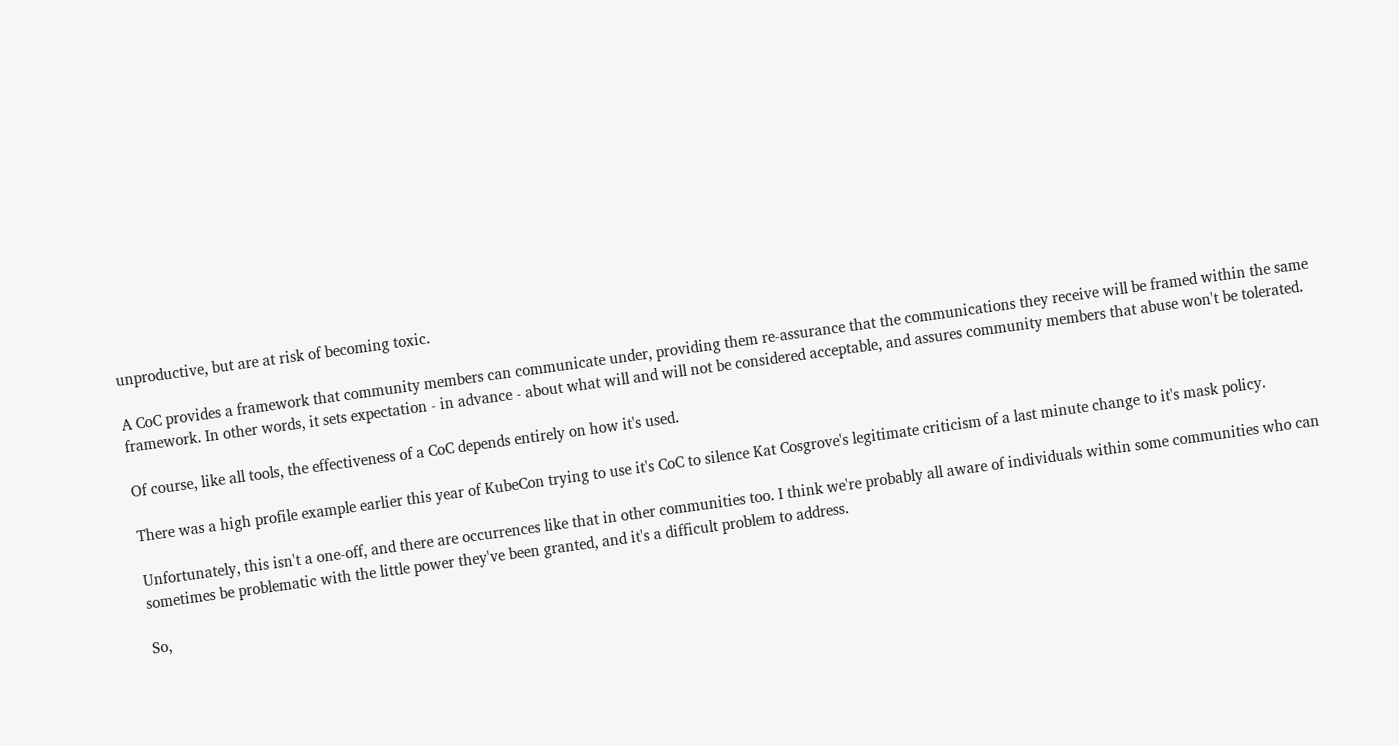unproductive, but are at risk of becoming toxic.

A CoC provides a framework that community members can communicate under, providing them re-assurance that the communications they receive will be framed within the same framework. In other words, it sets expectation - in advance - about what will and will not be considered acceptable, and assures community members that abuse won't be tolerated.

Of course, like all tools, the effectiveness of a CoC depends entirely on how it's used.

There was a high profile example earlier this year of KubeCon trying to use it's CoC to silence Kat Cosgrove's legitimate criticism of a last minute change to it's mask policy.

Unfortunately, this isn't a one-off, and there are occurrences like that in other communities too. I think we're probably all aware of individuals within some communities who can sometimes be problematic with the little power they've been granted, and it's a difficult problem to address.

So,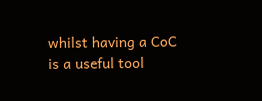whilst having a CoC is a useful tool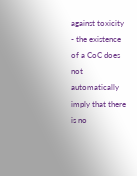against toxicity - the existence of a CoC does not automatically imply that there is no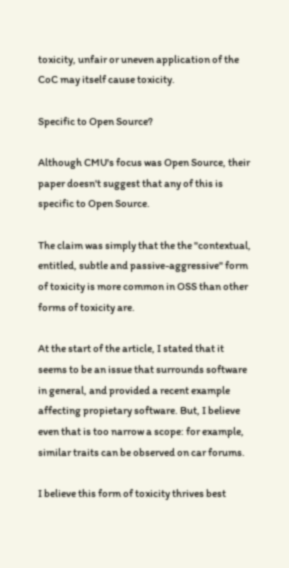toxicity, unfair or uneven application of the CoC may itself cause toxicity.

Specific to Open Source?

Although CMU's focus was Open Source, their paper doesn't suggest that any of this is specific to Open Source.

The claim was simply that the the "contextual, entitled, subtle and passive-aggressive" form of toxicity is more common in OSS than other forms of toxicity are.

At the start of the article, I stated that it seems to be an issue that surrounds software in general, and provided a recent example affecting propietary software. But, I believe even that is too narrow a scope: for example, similar traits can be observed on car forums.

I believe this form of toxicity thrives best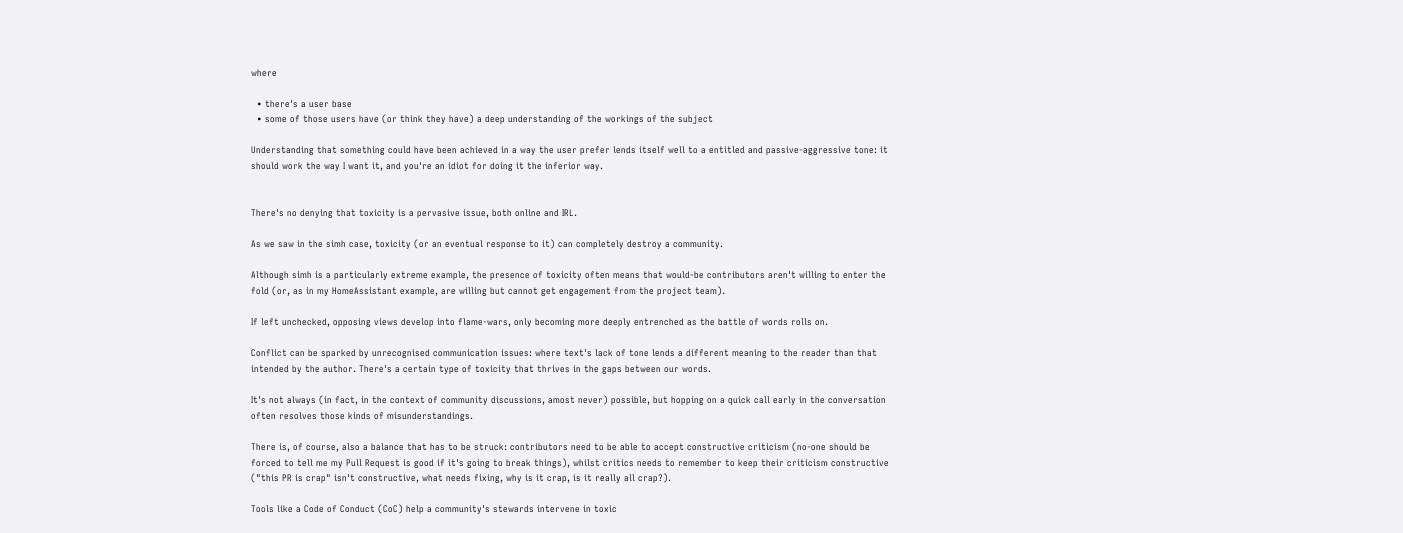where

  • there's a user base
  • some of those users have (or think they have) a deep understanding of the workings of the subject

Understanding that something could have been achieved in a way the user prefer lends itself well to a entitled and passive-aggressive tone: it should work the way I want it, and you're an idiot for doing it the inferior way.


There's no denying that toxicity is a pervasive issue, both online and IRL.

As we saw in the simh case, toxicity (or an eventual response to it) can completely destroy a community.

Although simh is a particularly extreme example, the presence of toxicity often means that would-be contributors aren't willing to enter the fold (or, as in my HomeAssistant example, are willing but cannot get engagement from the project team).

If left unchecked, opposing views develop into flame-wars, only becoming more deeply entrenched as the battle of words rolls on.

Conflict can be sparked by unrecognised communication issues: where text's lack of tone lends a different meaning to the reader than that intended by the author. There's a certain type of toxicity that thrives in the gaps between our words.

It's not always (in fact, in the context of community discussions, amost never) possible, but hopping on a quick call early in the conversation often resolves those kinds of misunderstandings.

There is, of course, also a balance that has to be struck: contributors need to be able to accept constructive criticism (no-one should be forced to tell me my Pull Request is good if it's going to break things), whilst critics needs to remember to keep their criticism constructive ("this PR is crap" isn't constructive, what needs fixing, why is it crap, is it really all crap?).

Tools like a Code of Conduct (CoC) help a community's stewards intervene in toxic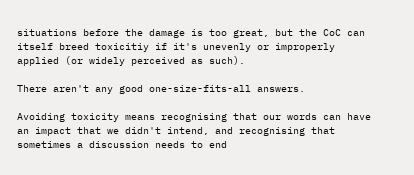situations before the damage is too great, but the CoC can itself breed toxicitiy if it's unevenly or improperly applied (or widely perceived as such).

There aren't any good one-size-fits-all answers.

Avoiding toxicity means recognising that our words can have an impact that we didn't intend, and recognising that sometimes a discussion needs to end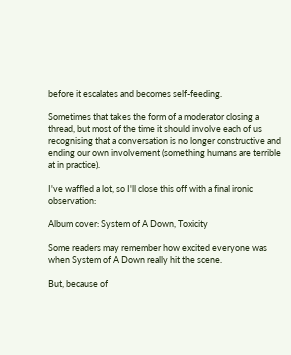before it escalates and becomes self-feeding.

Sometimes that takes the form of a moderator closing a thread, but most of the time it should involve each of us recognising that a conversation is no longer constructive and ending our own involvement (something humans are terrible at in practice).

I've waffled a lot, so I'll close this off with a final ironic observation:

Album cover: System of A Down, Toxicity

Some readers may remember how excited everyone was when System of A Down really hit the scene.

But, because of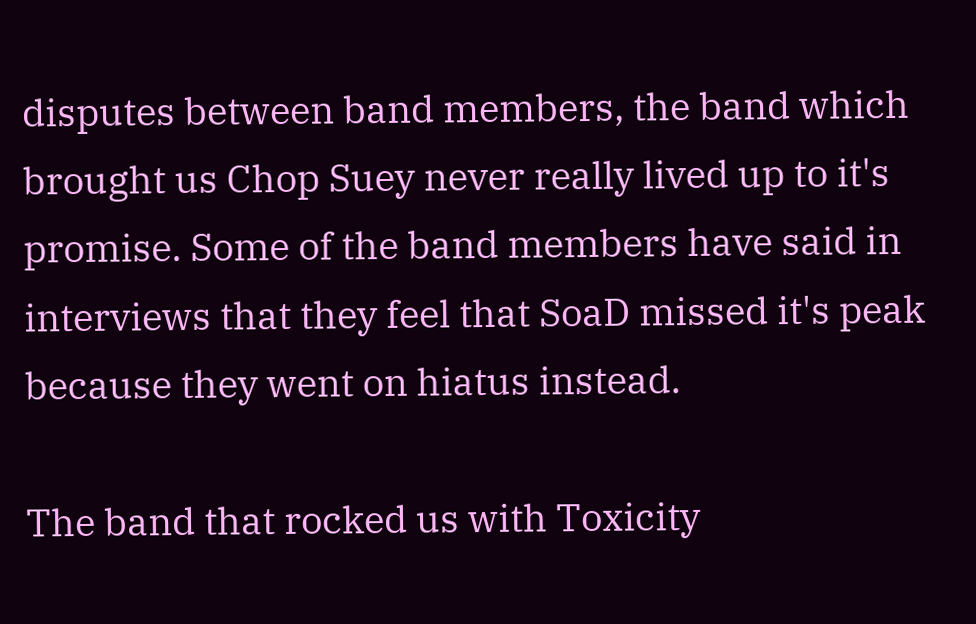disputes between band members, the band which brought us Chop Suey never really lived up to it's promise. Some of the band members have said in interviews that they feel that SoaD missed it's peak because they went on hiatus instead.

The band that rocked us with Toxicity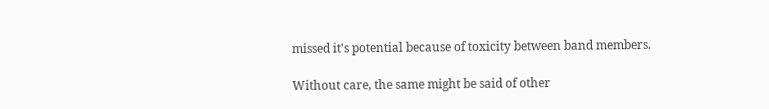missed it's potential because of toxicity between band members.

Without care, the same might be said of other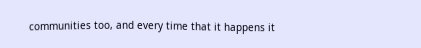communities too, and every time that it happens it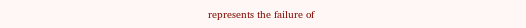represents the failure of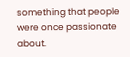something that people were once passionate about.